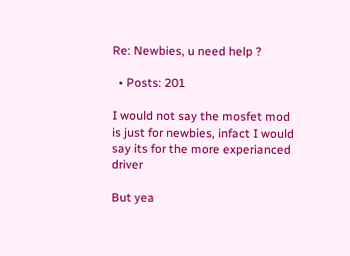Re: Newbies, u need help ?

  • Posts: 201

I would not say the mosfet mod is just for newbies, infact I would say its for the more experianced driver

But yea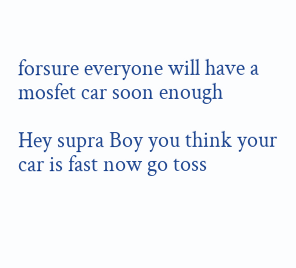forsure everyone will have a mosfet car soon enough

Hey supra Boy you think your car is fast now go toss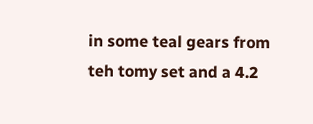in some teal gears from teh tomy set and a 4.2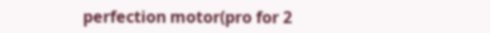perfection motor(pro for 2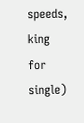speeds, king for single)